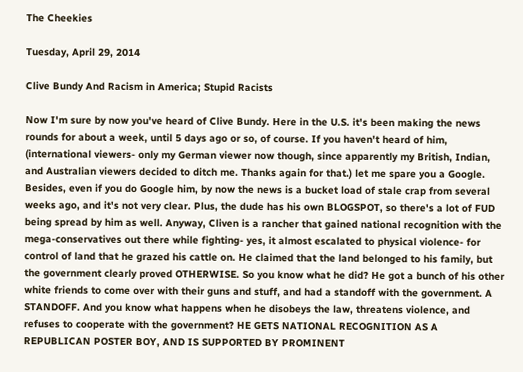The Cheekies

Tuesday, April 29, 2014

Clive Bundy And Racism in America; Stupid Racists

Now I'm sure by now you've heard of Clive Bundy. Here in the U.S. it's been making the news rounds for about a week, until 5 days ago or so, of course. If you haven't heard of him, (international viewers- only my German viewer now though, since apparently my British, Indian, and Australian viewers decided to ditch me. Thanks again for that.) let me spare you a Google. Besides, even if you do Google him, by now the news is a bucket load of stale crap from several weeks ago, and it's not very clear. Plus, the dude has his own BLOGSPOT, so there's a lot of FUD being spread by him as well. Anyway, Cliven is a rancher that gained national recognition with the mega-conservatives out there while fighting- yes, it almost escalated to physical violence- for control of land that he grazed his cattle on. He claimed that the land belonged to his family, but the government clearly proved OTHERWISE. So you know what he did? He got a bunch of his other white friends to come over with their guns and stuff, and had a standoff with the government. A STANDOFF. And you know what happens when he disobeys the law, threatens violence, and refuses to cooperate with the government? HE GETS NATIONAL RECOGNITION AS A REPUBLICAN POSTER BOY, AND IS SUPPORTED BY PROMINENT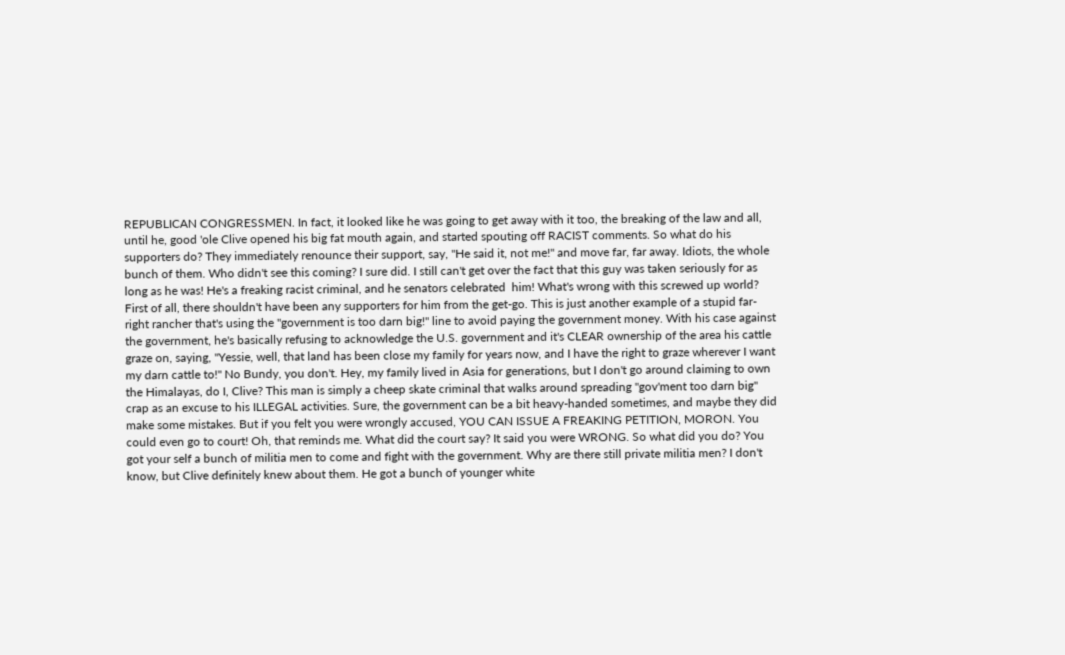REPUBLICAN CONGRESSMEN. In fact, it looked like he was going to get away with it too, the breaking of the law and all, until he, good 'ole Clive opened his big fat mouth again, and started spouting off RACIST comments. So what do his supporters do? They immediately renounce their support, say, "He said it, not me!" and move far, far away. Idiots, the whole bunch of them. Who didn't see this coming? I sure did. I still can't get over the fact that this guy was taken seriously for as long as he was! He's a freaking racist criminal, and he senators celebrated  him! What's wrong with this screwed up world? First of all, there shouldn't have been any supporters for him from the get-go. This is just another example of a stupid far-right rancher that's using the "government is too darn big!" line to avoid paying the government money. With his case against the government, he's basically refusing to acknowledge the U.S. government and it's CLEAR ownership of the area his cattle graze on, saying, "Yessie, well, that land has been close my family for years now, and I have the right to graze wherever I want my darn cattle to!" No Bundy, you don't. Hey, my family lived in Asia for generations, but I don't go around claiming to own the Himalayas, do I, Clive? This man is simply a cheep skate criminal that walks around spreading "gov'ment too darn big" crap as an excuse to his ILLEGAL activities. Sure, the government can be a bit heavy-handed sometimes, and maybe they did make some mistakes. But if you felt you were wrongly accused, YOU CAN ISSUE A FREAKING PETITION, MORON. You could even go to court! Oh, that reminds me. What did the court say? It said you were WRONG. So what did you do? You got your self a bunch of militia men to come and fight with the government. Why are there still private militia men? I don't know, but Clive definitely knew about them. He got a bunch of younger white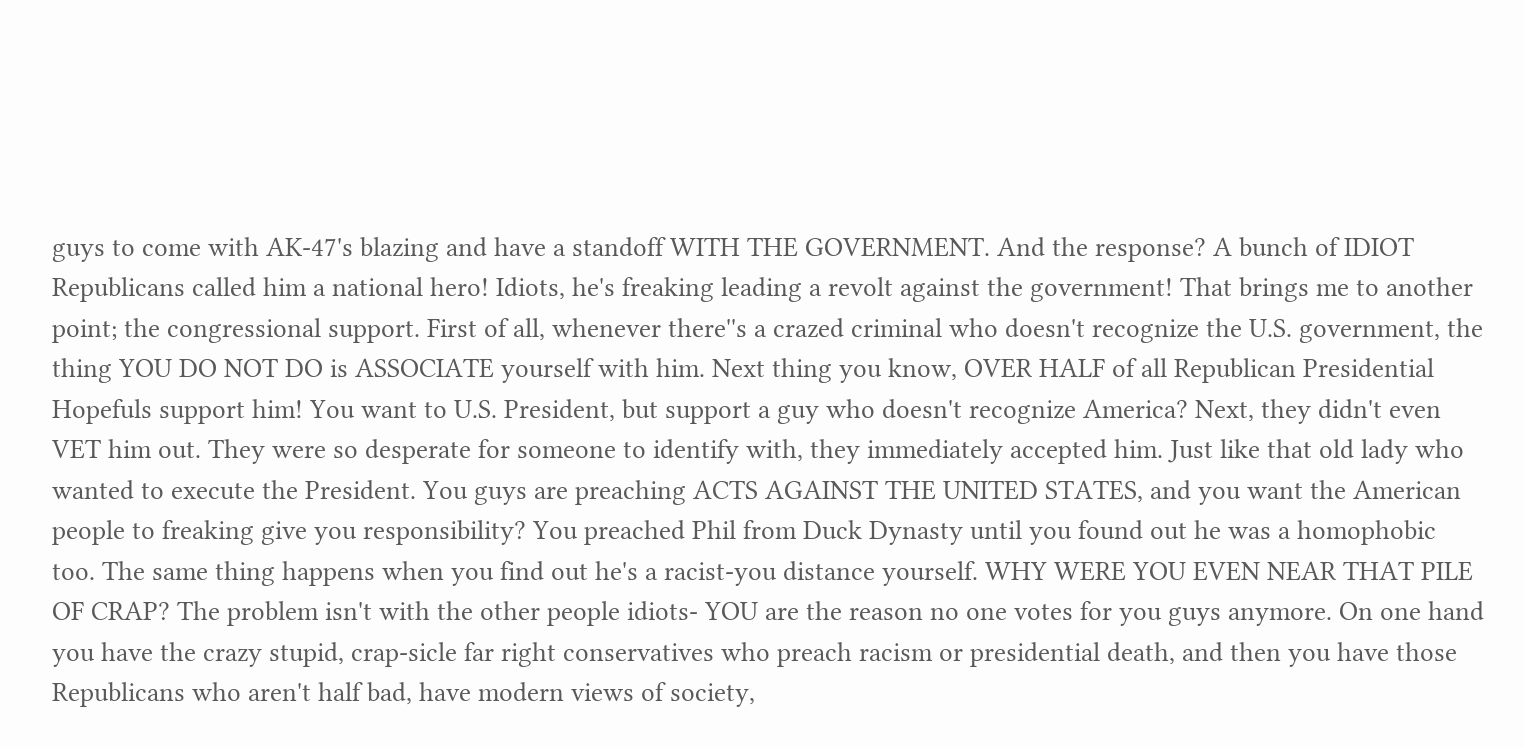guys to come with AK-47's blazing and have a standoff WITH THE GOVERNMENT. And the response? A bunch of IDIOT Republicans called him a national hero! Idiots, he's freaking leading a revolt against the government! That brings me to another point; the congressional support. First of all, whenever there''s a crazed criminal who doesn't recognize the U.S. government, the thing YOU DO NOT DO is ASSOCIATE yourself with him. Next thing you know, OVER HALF of all Republican Presidential Hopefuls support him! You want to U.S. President, but support a guy who doesn't recognize America? Next, they didn't even VET him out. They were so desperate for someone to identify with, they immediately accepted him. Just like that old lady who wanted to execute the President. You guys are preaching ACTS AGAINST THE UNITED STATES, and you want the American people to freaking give you responsibility? You preached Phil from Duck Dynasty until you found out he was a homophobic too. The same thing happens when you find out he's a racist-you distance yourself. WHY WERE YOU EVEN NEAR THAT PILE OF CRAP? The problem isn't with the other people idiots- YOU are the reason no one votes for you guys anymore. On one hand you have the crazy stupid, crap-sicle far right conservatives who preach racism or presidential death, and then you have those Republicans who aren't half bad, have modern views of society,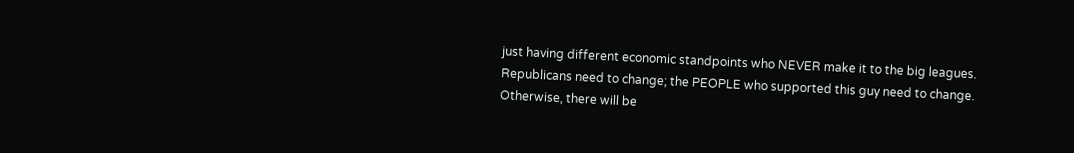just having different economic standpoints who NEVER make it to the big leagues. Republicans need to change; the PEOPLE who supported this guy need to change. Otherwise, there will be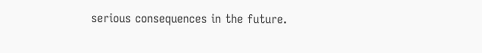serious consequences in the future.